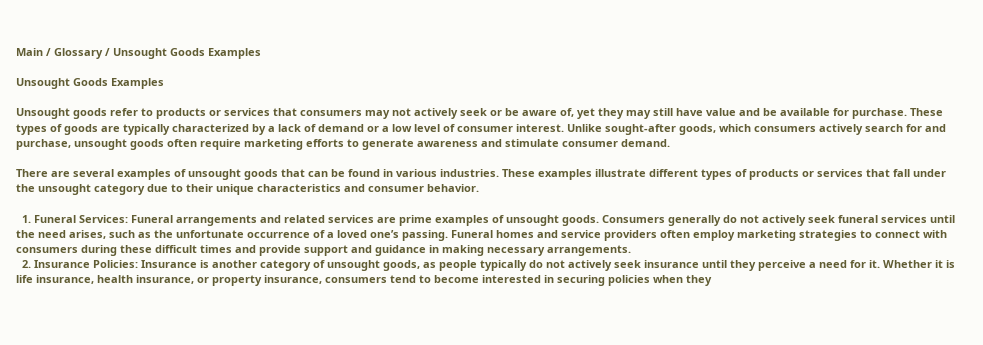Main / Glossary / Unsought Goods Examples

Unsought Goods Examples

Unsought goods refer to products or services that consumers may not actively seek or be aware of, yet they may still have value and be available for purchase. These types of goods are typically characterized by a lack of demand or a low level of consumer interest. Unlike sought-after goods, which consumers actively search for and purchase, unsought goods often require marketing efforts to generate awareness and stimulate consumer demand.

There are several examples of unsought goods that can be found in various industries. These examples illustrate different types of products or services that fall under the unsought category due to their unique characteristics and consumer behavior.

  1. Funeral Services: Funeral arrangements and related services are prime examples of unsought goods. Consumers generally do not actively seek funeral services until the need arises, such as the unfortunate occurrence of a loved one’s passing. Funeral homes and service providers often employ marketing strategies to connect with consumers during these difficult times and provide support and guidance in making necessary arrangements.
  2. Insurance Policies: Insurance is another category of unsought goods, as people typically do not actively seek insurance until they perceive a need for it. Whether it is life insurance, health insurance, or property insurance, consumers tend to become interested in securing policies when they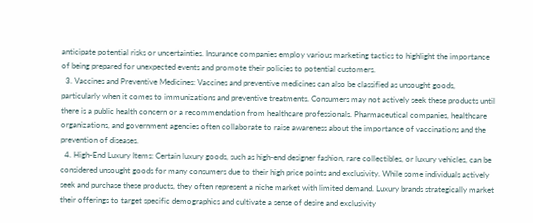anticipate potential risks or uncertainties. Insurance companies employ various marketing tactics to highlight the importance of being prepared for unexpected events and promote their policies to potential customers.
  3. Vaccines and Preventive Medicines: Vaccines and preventive medicines can also be classified as unsought goods, particularly when it comes to immunizations and preventive treatments. Consumers may not actively seek these products until there is a public health concern or a recommendation from healthcare professionals. Pharmaceutical companies, healthcare organizations, and government agencies often collaborate to raise awareness about the importance of vaccinations and the prevention of diseases.
  4. High-End Luxury Items: Certain luxury goods, such as high-end designer fashion, rare collectibles, or luxury vehicles, can be considered unsought goods for many consumers due to their high price points and exclusivity. While some individuals actively seek and purchase these products, they often represent a niche market with limited demand. Luxury brands strategically market their offerings to target specific demographics and cultivate a sense of desire and exclusivity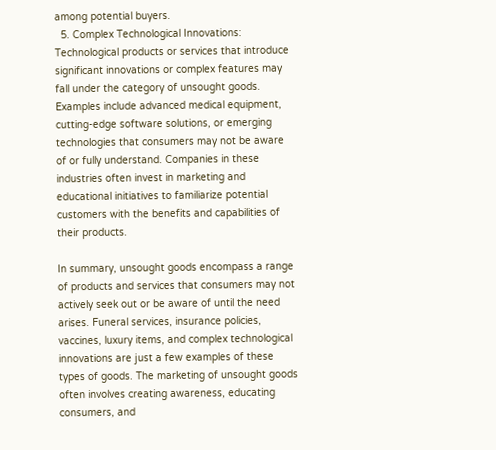among potential buyers.
  5. Complex Technological Innovations: Technological products or services that introduce significant innovations or complex features may fall under the category of unsought goods. Examples include advanced medical equipment, cutting-edge software solutions, or emerging technologies that consumers may not be aware of or fully understand. Companies in these industries often invest in marketing and educational initiatives to familiarize potential customers with the benefits and capabilities of their products.

In summary, unsought goods encompass a range of products and services that consumers may not actively seek out or be aware of until the need arises. Funeral services, insurance policies, vaccines, luxury items, and complex technological innovations are just a few examples of these types of goods. The marketing of unsought goods often involves creating awareness, educating consumers, and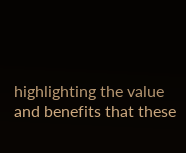highlighting the value and benefits that these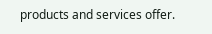products and services offer.